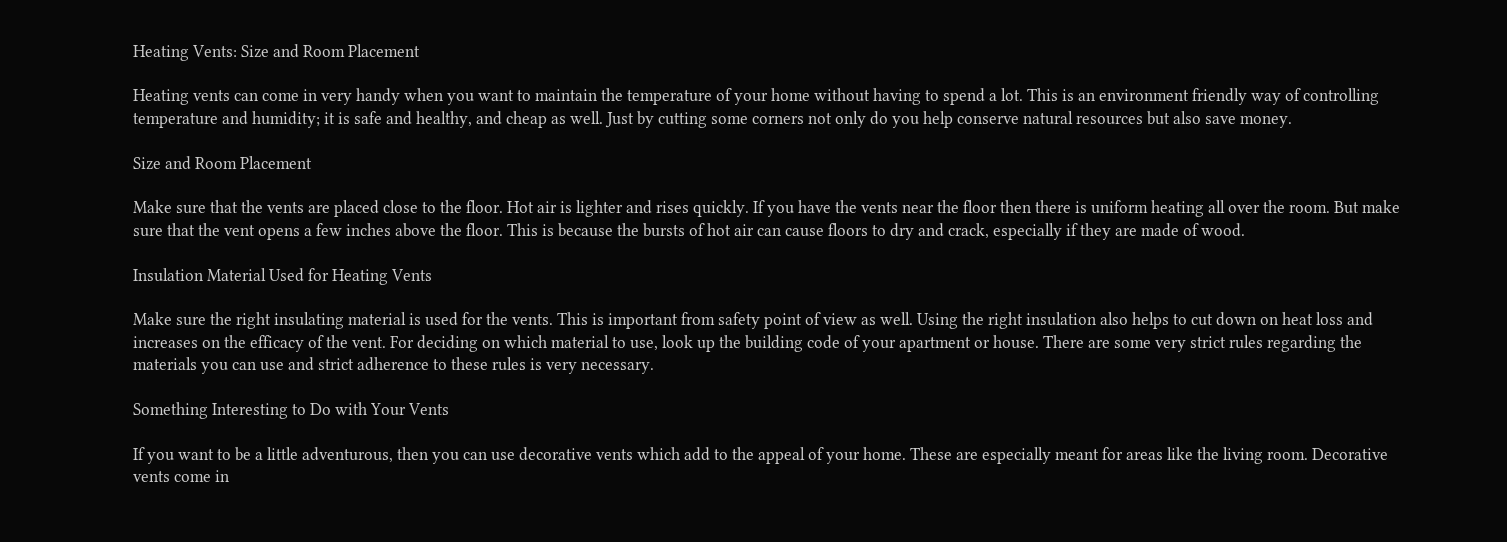Heating Vents: Size and Room Placement

Heating vents can come in very handy when you want to maintain the temperature of your home without having to spend a lot. This is an environment friendly way of controlling temperature and humidity; it is safe and healthy, and cheap as well. Just by cutting some corners not only do you help conserve natural resources but also save money.

Size and Room Placement

Make sure that the vents are placed close to the floor. Hot air is lighter and rises quickly. If you have the vents near the floor then there is uniform heating all over the room. But make sure that the vent opens a few inches above the floor. This is because the bursts of hot air can cause floors to dry and crack, especially if they are made of wood.

Insulation Material Used for Heating Vents

Make sure the right insulating material is used for the vents. This is important from safety point of view as well. Using the right insulation also helps to cut down on heat loss and increases on the efficacy of the vent. For deciding on which material to use, look up the building code of your apartment or house. There are some very strict rules regarding the materials you can use and strict adherence to these rules is very necessary.

Something Interesting to Do with Your Vents

If you want to be a little adventurous, then you can use decorative vents which add to the appeal of your home. These are especially meant for areas like the living room. Decorative vents come in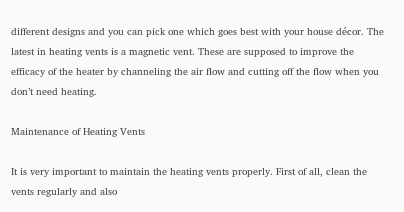different designs and you can pick one which goes best with your house décor. The latest in heating vents is a magnetic vent. These are supposed to improve the efficacy of the heater by channeling the air flow and cutting off the flow when you don’t need heating.

Maintenance of Heating Vents

It is very important to maintain the heating vents properly. First of all, clean the vents regularly and also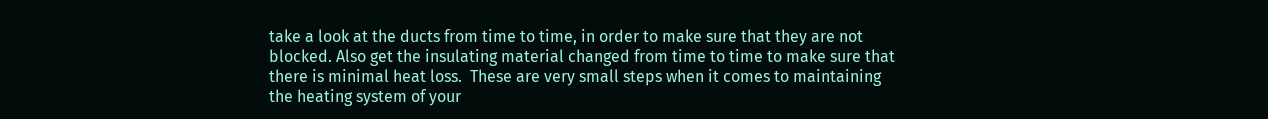take a look at the ducts from time to time, in order to make sure that they are not blocked. Also get the insulating material changed from time to time to make sure that there is minimal heat loss.  These are very small steps when it comes to maintaining the heating system of your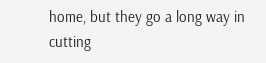home, but they go a long way in cutting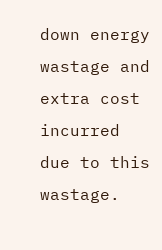down energy wastage and extra cost incurred due to this wastage.